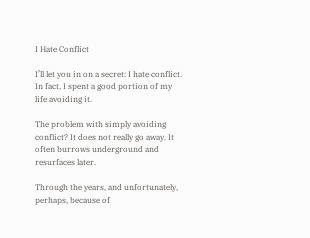I Hate Conflict

I’ll let you in on a secret: I hate conflict. In fact, I spent a good portion of my life avoiding it.

The problem with simply avoiding conflict? It does not really go away. It often burrows underground and resurfaces later.

Through the years, and unfortunately, perhaps, because of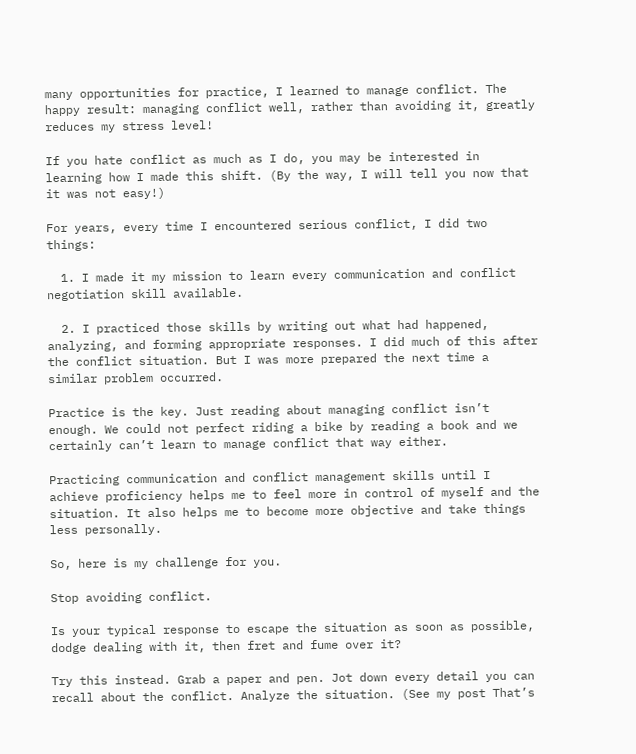many opportunities for practice, I learned to manage conflict. The happy result: managing conflict well, rather than avoiding it, greatly reduces my stress level!

If you hate conflict as much as I do, you may be interested in learning how I made this shift. (By the way, I will tell you now that it was not easy!)

For years, every time I encountered serious conflict, I did two things:

  1. I made it my mission to learn every communication and conflict negotiation skill available.

  2. I practiced those skills by writing out what had happened, analyzing, and forming appropriate responses. I did much of this after the conflict situation. But I was more prepared the next time a similar problem occurred.

Practice is the key. Just reading about managing conflict isn’t enough. We could not perfect riding a bike by reading a book and we certainly can’t learn to manage conflict that way either.

Practicing communication and conflict management skills until I achieve proficiency helps me to feel more in control of myself and the situation. It also helps me to become more objective and take things less personally.

So, here is my challenge for you.

Stop avoiding conflict.

Is your typical response to escape the situation as soon as possible, dodge dealing with it, then fret and fume over it?

Try this instead. Grab a paper and pen. Jot down every detail you can recall about the conflict. Analyze the situation. (See my post That’s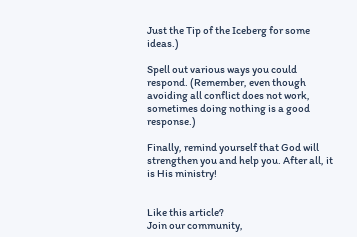Just the Tip of the Iceberg for some ideas.)

Spell out various ways you could respond. (Remember, even though avoiding all conflict does not work, sometimes doing nothing is a good response.)

Finally, remind yourself that God will strengthen you and help you. After all, it is His ministry!


Like this article?
Join our community,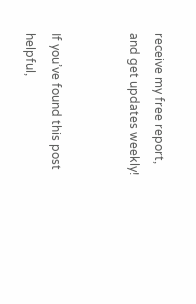receive my free report, and get updates weekly!


If you’ve found this post helpful,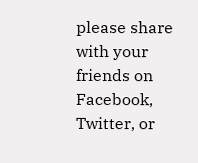please share with your friends on Facebook, Twitter, or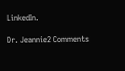LinkedIn.

Dr. Jeannie2 Comments